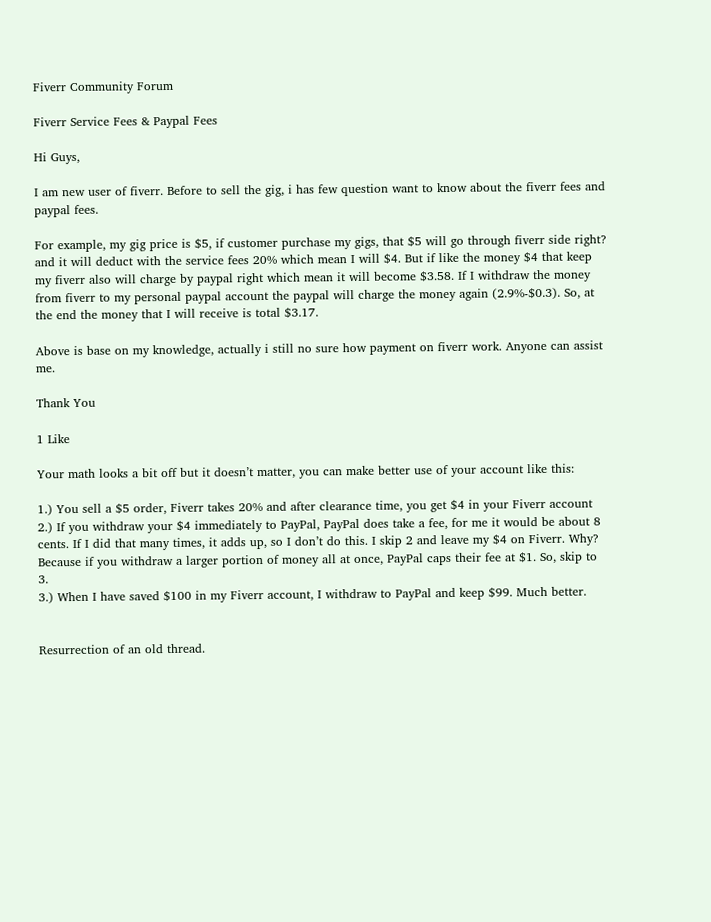Fiverr Community Forum

Fiverr Service Fees & Paypal Fees

Hi Guys,

I am new user of fiverr. Before to sell the gig, i has few question want to know about the fiverr fees and paypal fees.

For example, my gig price is $5, if customer purchase my gigs, that $5 will go through fiverr side right? and it will deduct with the service fees 20% which mean I will $4. But if like the money $4 that keep my fiverr also will charge by paypal right which mean it will become $3.58. If I withdraw the money from fiverr to my personal paypal account the paypal will charge the money again (2.9%-$0.3). So, at the end the money that I will receive is total $3.17.

Above is base on my knowledge, actually i still no sure how payment on fiverr work. Anyone can assist me.

Thank You

1 Like

Your math looks a bit off but it doesn’t matter, you can make better use of your account like this:

1.) You sell a $5 order, Fiverr takes 20% and after clearance time, you get $4 in your Fiverr account
2.) If you withdraw your $4 immediately to PayPal, PayPal does take a fee, for me it would be about 8 cents. If I did that many times, it adds up, so I don’t do this. I skip 2 and leave my $4 on Fiverr. Why? Because if you withdraw a larger portion of money all at once, PayPal caps their fee at $1. So, skip to 3.
3.) When I have saved $100 in my Fiverr account, I withdraw to PayPal and keep $99. Much better.


Resurrection of an old thread.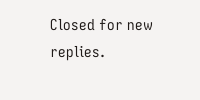Closed for new replies.